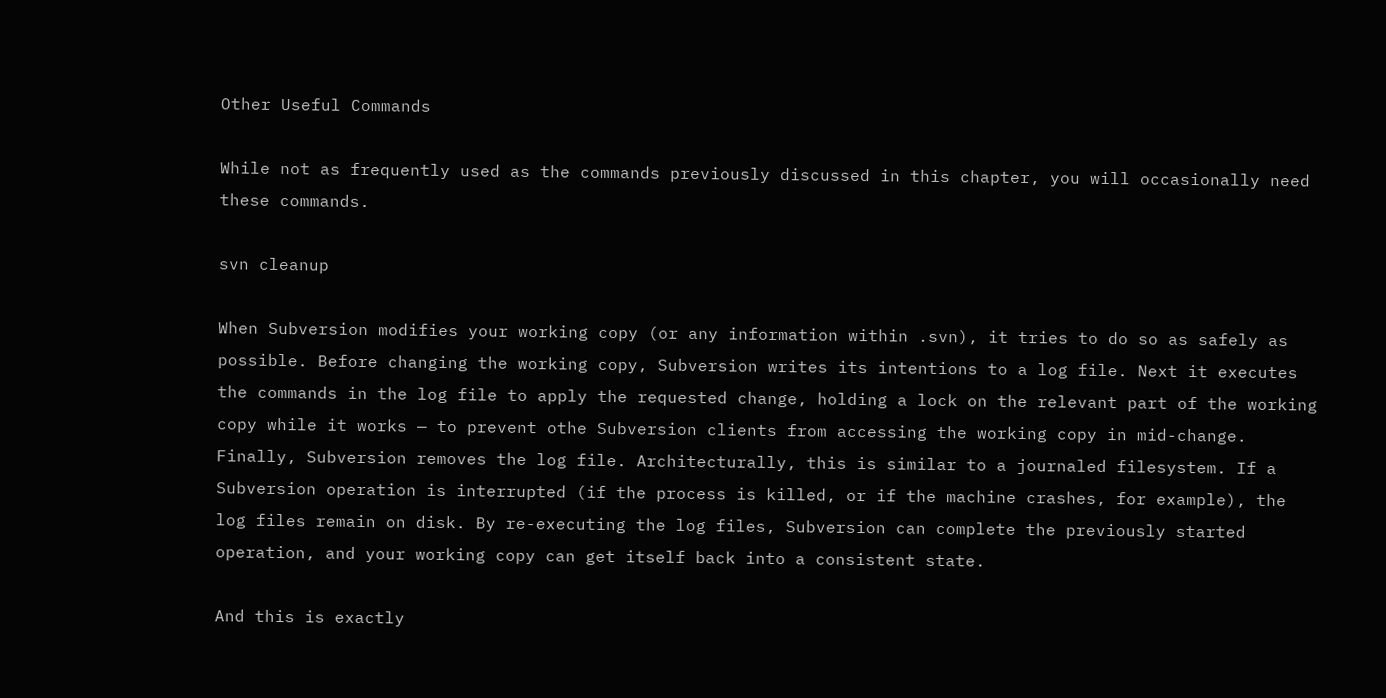Other Useful Commands

While not as frequently used as the commands previously discussed in this chapter, you will occasionally need these commands.

svn cleanup

When Subversion modifies your working copy (or any information within .svn), it tries to do so as safely as possible. Before changing the working copy, Subversion writes its intentions to a log file. Next it executes the commands in the log file to apply the requested change, holding a lock on the relevant part of the working copy while it works — to prevent othe Subversion clients from accessing the working copy in mid-change. Finally, Subversion removes the log file. Architecturally, this is similar to a journaled filesystem. If a Subversion operation is interrupted (if the process is killed, or if the machine crashes, for example), the log files remain on disk. By re-executing the log files, Subversion can complete the previously started operation, and your working copy can get itself back into a consistent state.

And this is exactly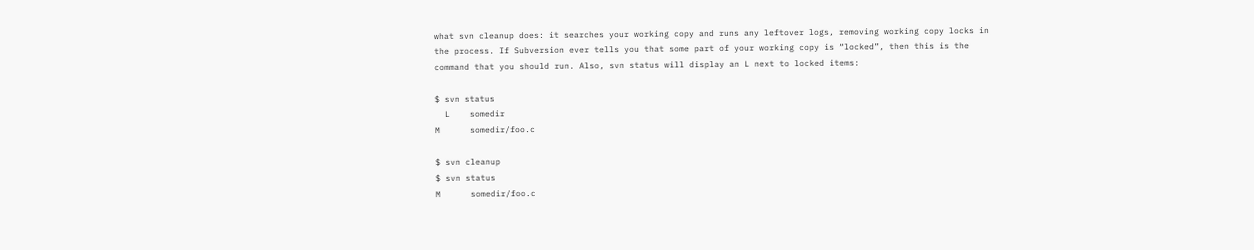what svn cleanup does: it searches your working copy and runs any leftover logs, removing working copy locks in the process. If Subversion ever tells you that some part of your working copy is “locked”, then this is the command that you should run. Also, svn status will display an L next to locked items:

$ svn status
  L    somedir
M      somedir/foo.c

$ svn cleanup
$ svn status
M      somedir/foo.c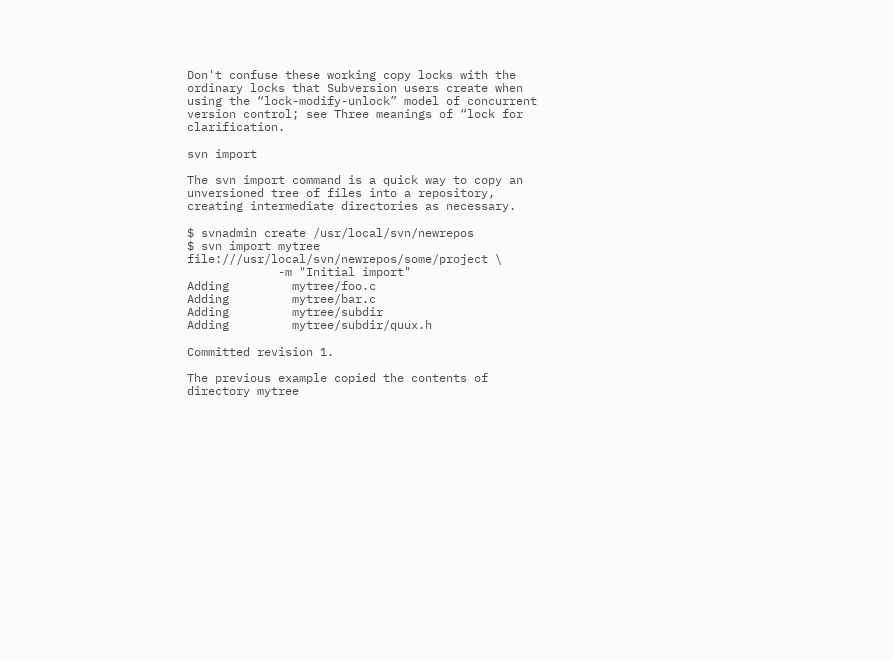Don't confuse these working copy locks with the ordinary locks that Subversion users create when using the “lock-modify-unlock” model of concurrent version control; see Three meanings of “lock for clarification.

svn import

The svn import command is a quick way to copy an unversioned tree of files into a repository, creating intermediate directories as necessary.

$ svnadmin create /usr/local/svn/newrepos
$ svn import mytree file:///usr/local/svn/newrepos/some/project \
             -m "Initial import"
Adding         mytree/foo.c
Adding         mytree/bar.c
Adding         mytree/subdir
Adding         mytree/subdir/quux.h

Committed revision 1.

The previous example copied the contents of directory mytree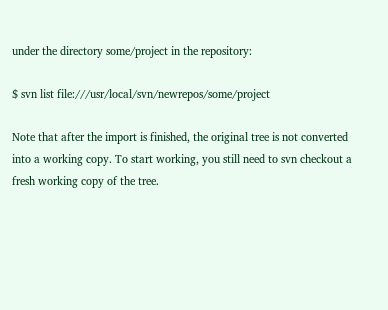under the directory some/project in the repository:

$ svn list file:///usr/local/svn/newrepos/some/project

Note that after the import is finished, the original tree is not converted into a working copy. To start working, you still need to svn checkout a fresh working copy of the tree.